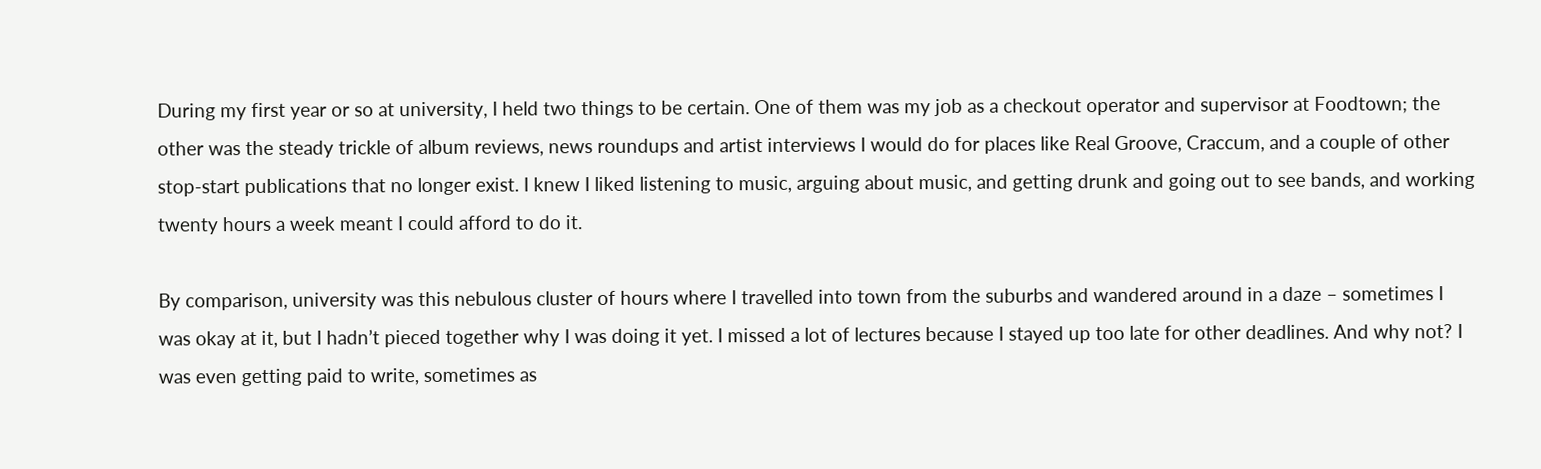During my first year or so at university, I held two things to be certain. One of them was my job as a checkout operator and supervisor at Foodtown; the other was the steady trickle of album reviews, news roundups and artist interviews I would do for places like Real Groove, Craccum, and a couple of other stop-start publications that no longer exist. I knew I liked listening to music, arguing about music, and getting drunk and going out to see bands, and working twenty hours a week meant I could afford to do it.

By comparison, university was this nebulous cluster of hours where I travelled into town from the suburbs and wandered around in a daze – sometimes I was okay at it, but I hadn’t pieced together why I was doing it yet. I missed a lot of lectures because I stayed up too late for other deadlines. And why not? I was even getting paid to write, sometimes as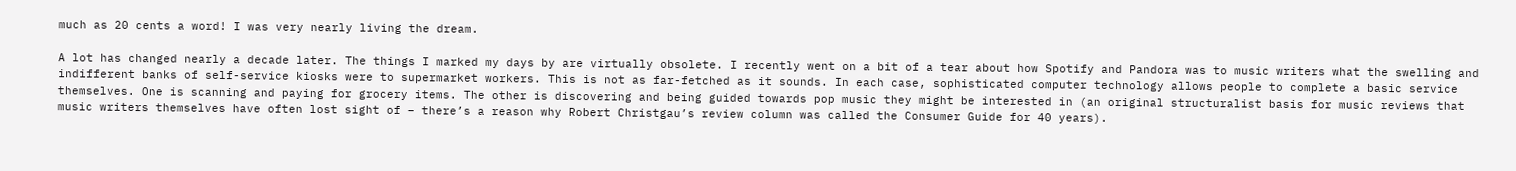much as 20 cents a word! I was very nearly living the dream.

A lot has changed nearly a decade later. The things I marked my days by are virtually obsolete. I recently went on a bit of a tear about how Spotify and Pandora was to music writers what the swelling and indifferent banks of self-service kiosks were to supermarket workers. This is not as far-fetched as it sounds. In each case, sophisticated computer technology allows people to complete a basic service themselves. One is scanning and paying for grocery items. The other is discovering and being guided towards pop music they might be interested in (an original structuralist basis for music reviews that music writers themselves have often lost sight of – there’s a reason why Robert Christgau’s review column was called the Consumer Guide for 40 years).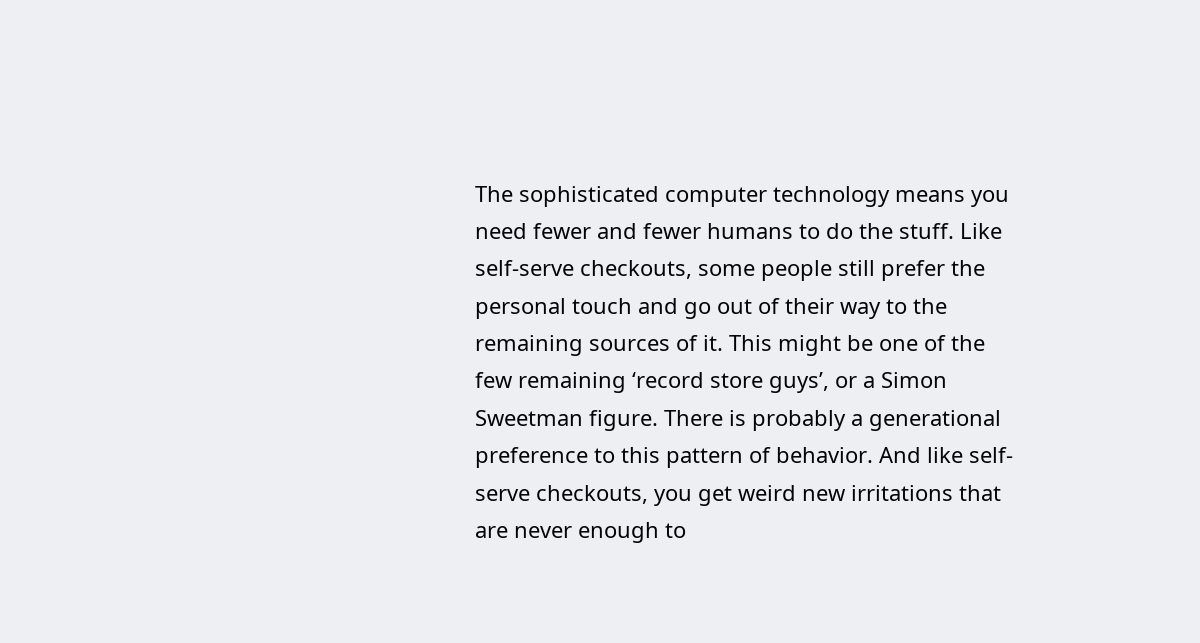The sophisticated computer technology means you need fewer and fewer humans to do the stuff. Like self-serve checkouts, some people still prefer the personal touch and go out of their way to the remaining sources of it. This might be one of the few remaining ‘record store guys’, or a Simon Sweetman figure. There is probably a generational preference to this pattern of behavior. And like self-serve checkouts, you get weird new irritations that are never enough to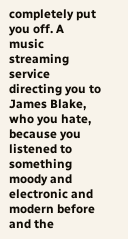completely put you off. A music streaming service directing you to James Blake, who you hate, because you listened to something moody and electronic and modern before and the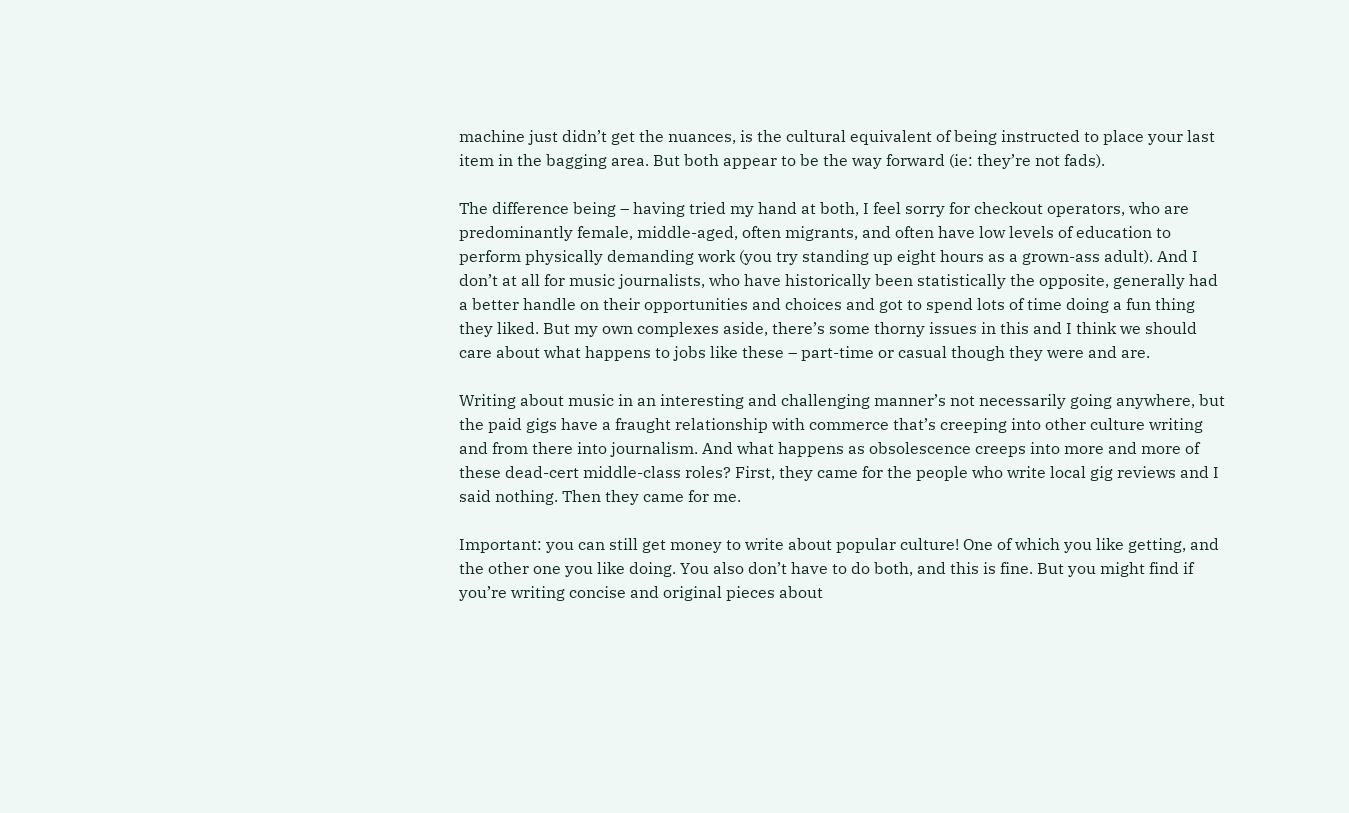machine just didn’t get the nuances, is the cultural equivalent of being instructed to place your last item in the bagging area. But both appear to be the way forward (ie: they’re not fads).

The difference being – having tried my hand at both, I feel sorry for checkout operators, who are predominantly female, middle-aged, often migrants, and often have low levels of education to perform physically demanding work (you try standing up eight hours as a grown-ass adult). And I don’t at all for music journalists, who have historically been statistically the opposite, generally had a better handle on their opportunities and choices and got to spend lots of time doing a fun thing they liked. But my own complexes aside, there’s some thorny issues in this and I think we should care about what happens to jobs like these – part-time or casual though they were and are.

Writing about music in an interesting and challenging manner’s not necessarily going anywhere, but the paid gigs have a fraught relationship with commerce that’s creeping into other culture writing and from there into journalism. And what happens as obsolescence creeps into more and more of these dead-cert middle-class roles? First, they came for the people who write local gig reviews and I said nothing. Then they came for me.

Important: you can still get money to write about popular culture! One of which you like getting, and the other one you like doing. You also don’t have to do both, and this is fine. But you might find if you’re writing concise and original pieces about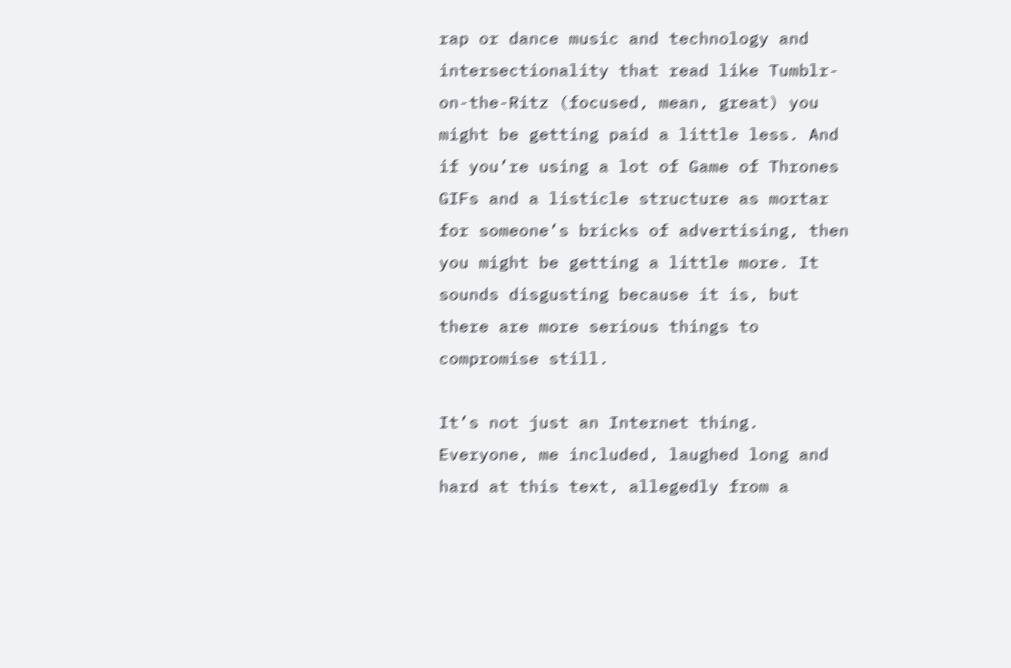rap or dance music and technology and intersectionality that read like Tumblr-on-the-Ritz (focused, mean, great) you might be getting paid a little less. And if you’re using a lot of Game of Thrones GIFs and a listicle structure as mortar for someone’s bricks of advertising, then you might be getting a little more. It sounds disgusting because it is, but there are more serious things to compromise still.

It’s not just an Internet thing. Everyone, me included, laughed long and hard at this text, allegedly from a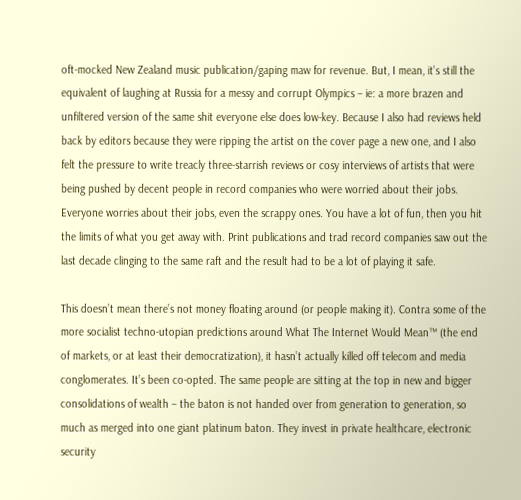oft-mocked New Zealand music publication/gaping maw for revenue. But, I mean, it’s still the equivalent of laughing at Russia for a messy and corrupt Olympics – ie: a more brazen and unfiltered version of the same shit everyone else does low-key. Because I also had reviews held back by editors because they were ripping the artist on the cover page a new one, and I also felt the pressure to write treacly three-starrish reviews or cosy interviews of artists that were being pushed by decent people in record companies who were worried about their jobs. Everyone worries about their jobs, even the scrappy ones. You have a lot of fun, then you hit the limits of what you get away with. Print publications and trad record companies saw out the last decade clinging to the same raft and the result had to be a lot of playing it safe.

This doesn’t mean there’s not money floating around (or people making it). Contra some of the more socialist techno-utopian predictions around What The Internet Would Mean™ (the end of markets, or at least their democratization), it hasn’t actually killed off telecom and media conglomerates. It’s been co-opted. The same people are sitting at the top in new and bigger consolidations of wealth – the baton is not handed over from generation to generation, so much as merged into one giant platinum baton. They invest in private healthcare, electronic security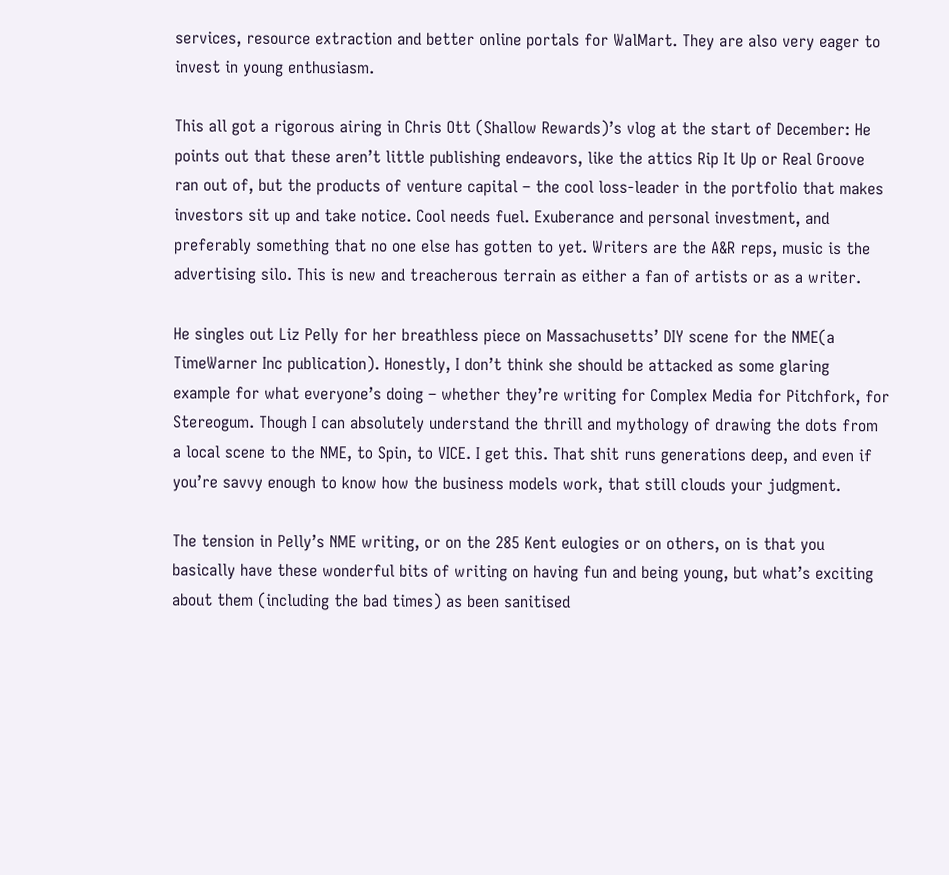services, resource extraction and better online portals for WalMart. They are also very eager to invest in young enthusiasm.

This all got a rigorous airing in Chris Ott (Shallow Rewards)’s vlog at the start of December: He points out that these aren’t little publishing endeavors, like the attics Rip It Up or Real Groove ran out of, but the products of venture capital – the cool loss-leader in the portfolio that makes investors sit up and take notice. Cool needs fuel. Exuberance and personal investment, and preferably something that no one else has gotten to yet. Writers are the A&R reps, music is the advertising silo. This is new and treacherous terrain as either a fan of artists or as a writer.

He singles out Liz Pelly for her breathless piece on Massachusetts’ DIY scene for the NME(a TimeWarner Inc publication). Honestly, I don’t think she should be attacked as some glaring example for what everyone’s doing – whether they’re writing for Complex Media for Pitchfork, for Stereogum. Though I can absolutely understand the thrill and mythology of drawing the dots from a local scene to the NME, to Spin, to VICE. I get this. That shit runs generations deep, and even if you’re savvy enough to know how the business models work, that still clouds your judgment.

The tension in Pelly’s NME writing, or on the 285 Kent eulogies or on others, on is that you basically have these wonderful bits of writing on having fun and being young, but what’s exciting about them (including the bad times) as been sanitised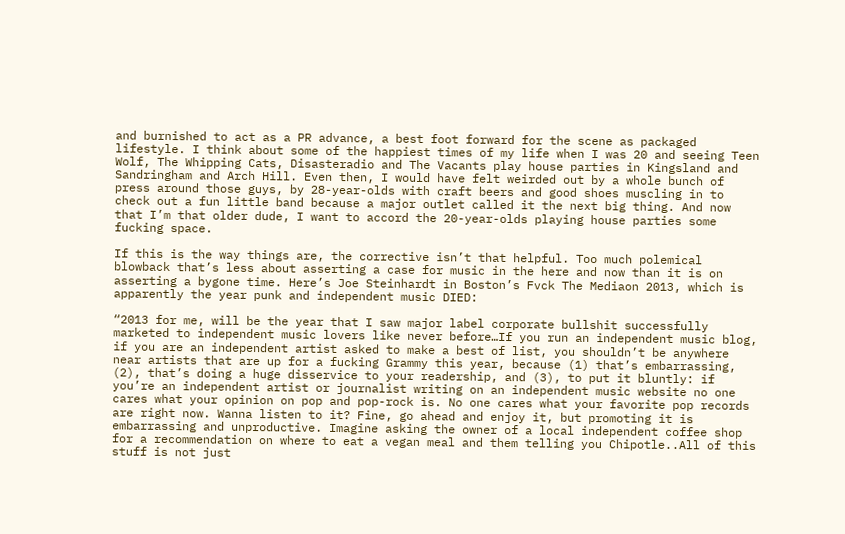and burnished to act as a PR advance, a best foot forward for the scene as packaged lifestyle. I think about some of the happiest times of my life when I was 20 and seeing Teen Wolf, The Whipping Cats, Disasteradio and The Vacants play house parties in Kingsland and Sandringham and Arch Hill. Even then, I would have felt weirded out by a whole bunch of press around those guys, by 28-year-olds with craft beers and good shoes muscling in to check out a fun little band because a major outlet called it the next big thing. And now that I’m that older dude, I want to accord the 20-year-olds playing house parties some fucking space.

If this is the way things are, the corrective isn’t that helpful. Too much polemical blowback that’s less about asserting a case for music in the here and now than it is on asserting a bygone time. Here’s Joe Steinhardt in Boston’s Fvck The Mediaon 2013, which is apparently the year punk and independent music DIED:

“2013 for me, will be the year that I saw major label corporate bullshit successfully marketed to independent music lovers like never before…If you run an independent music blog, if you are an independent artist asked to make a best of list, you shouldn’t be anywhere near artists that are up for a fucking Grammy this year, because (1) that’s embarrassing, (2), that’s doing a huge disservice to your readership, and (3), to put it bluntly: if you’re an independent artist or journalist writing on an independent music website no one cares what your opinion on pop and pop-rock is. No one cares what your favorite pop records are right now. Wanna listen to it? Fine, go ahead and enjoy it, but promoting it is embarrassing and unproductive. Imagine asking the owner of a local independent coffee shop for a recommendation on where to eat a vegan meal and them telling you Chipotle..All of this stuff is not just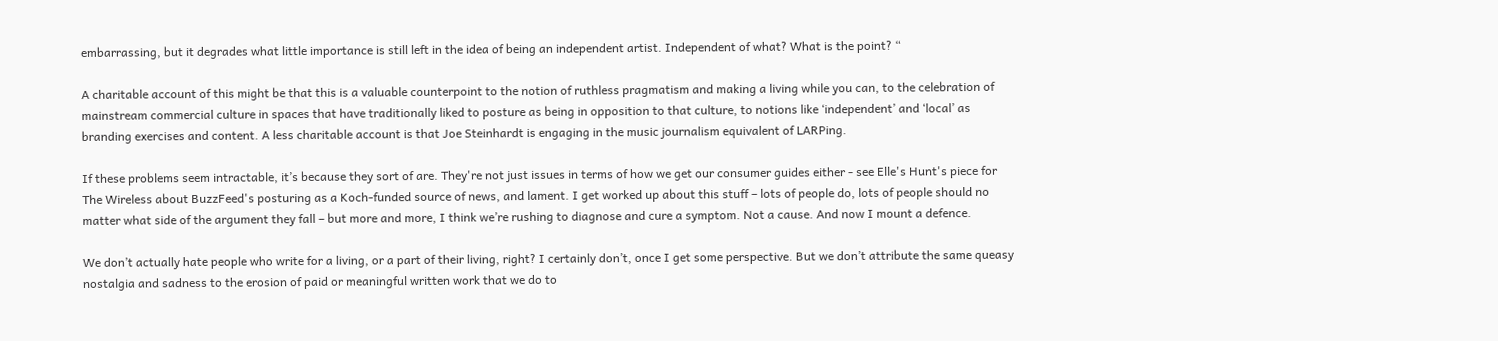embarrassing, but it degrades what little importance is still left in the idea of being an independent artist. Independent of what? What is the point? “

A charitable account of this might be that this is a valuable counterpoint to the notion of ruthless pragmatism and making a living while you can, to the celebration of mainstream commercial culture in spaces that have traditionally liked to posture as being in opposition to that culture, to notions like ‘independent’ and ‘local’ as branding exercises and content. A less charitable account is that Joe Steinhardt is engaging in the music journalism equivalent of LARPing.

If these problems seem intractable, it’s because they sort of are. They're not just issues in terms of how we get our consumer guides either - see Elle's Hunt's piece for The Wireless about BuzzFeed's posturing as a Koch-funded source of news, and lament. I get worked up about this stuff – lots of people do, lots of people should no matter what side of the argument they fall – but more and more, I think we’re rushing to diagnose and cure a symptom. Not a cause. And now I mount a defence.

We don’t actually hate people who write for a living, or a part of their living, right? I certainly don’t, once I get some perspective. But we don’t attribute the same queasy nostalgia and sadness to the erosion of paid or meaningful written work that we do to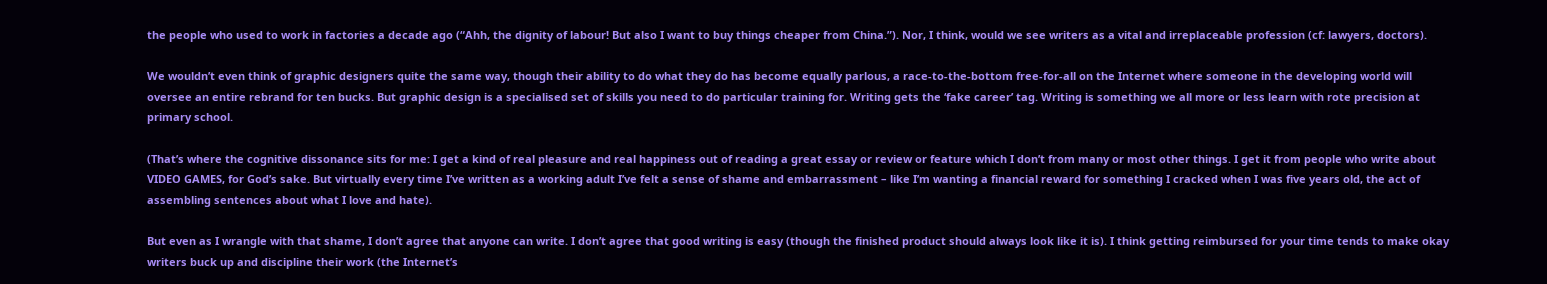the people who used to work in factories a decade ago (“Ahh, the dignity of labour! But also I want to buy things cheaper from China.”). Nor, I think, would we see writers as a vital and irreplaceable profession (cf: lawyers, doctors).

We wouldn’t even think of graphic designers quite the same way, though their ability to do what they do has become equally parlous, a race-to-the-bottom free-for-all on the Internet where someone in the developing world will oversee an entire rebrand for ten bucks. But graphic design is a specialised set of skills you need to do particular training for. Writing gets the ‘fake career’ tag. Writing is something we all more or less learn with rote precision at primary school.

(That’s where the cognitive dissonance sits for me: I get a kind of real pleasure and real happiness out of reading a great essay or review or feature which I don’t from many or most other things. I get it from people who write about VIDEO GAMES, for God’s sake. But virtually every time I’ve written as a working adult I’ve felt a sense of shame and embarrassment – like I’m wanting a financial reward for something I cracked when I was five years old, the act of assembling sentences about what I love and hate).

But even as I wrangle with that shame, I don’t agree that anyone can write. I don’t agree that good writing is easy (though the finished product should always look like it is). I think getting reimbursed for your time tends to make okay writers buck up and discipline their work (the Internet’s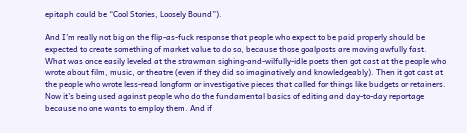epitaph could be “Cool Stories, Loosely Bound”).

And I’m really not big on the flip-as-fuck response that people who expect to be paid properly should be expected to create something of market value to do so, because those goalposts are moving awfully fast. What was once easily leveled at the strawman sighing-and-wilfully-idle poets then got cast at the people who wrote about film, music, or theatre (even if they did so imaginatively and knowledgeably). Then it got cast at the people who wrote less-read longform or investigative pieces that called for things like budgets or retainers. Now it’s being used against people who do the fundamental basics of editing and day-to-day reportage because no one wants to employ them. And if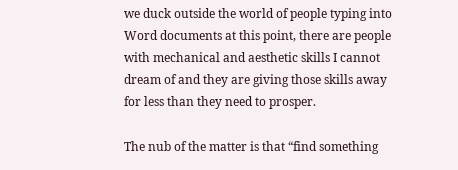we duck outside the world of people typing into Word documents at this point, there are people with mechanical and aesthetic skills I cannot dream of and they are giving those skills away for less than they need to prosper.

The nub of the matter is that “find something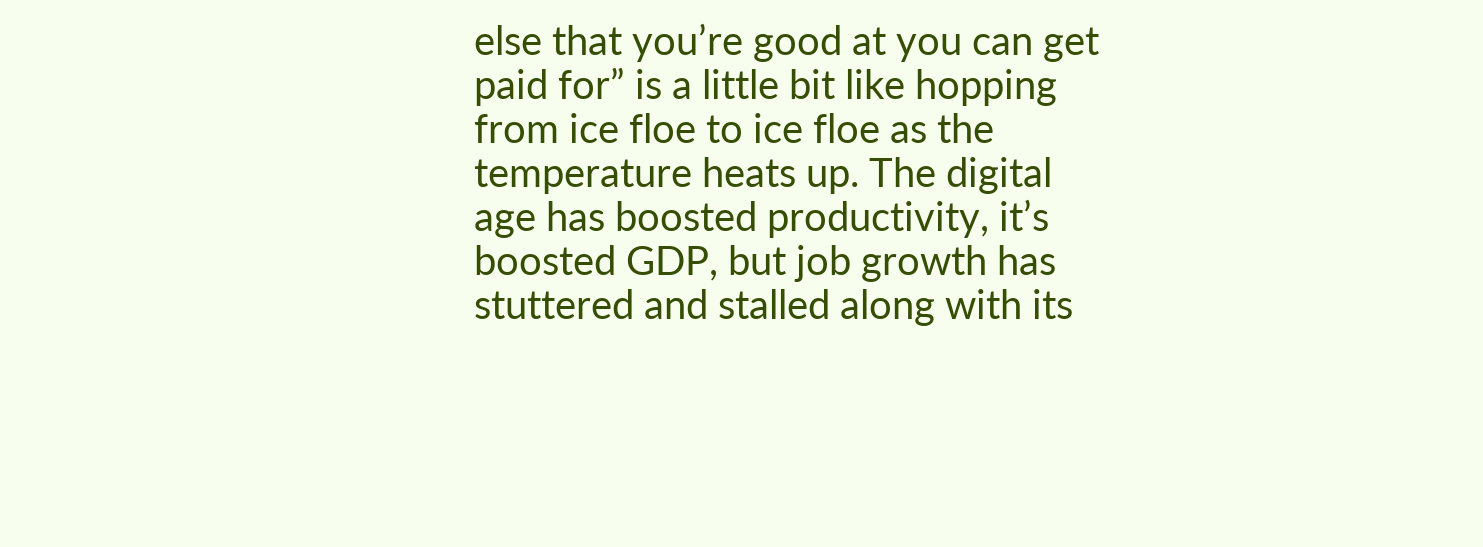else that you’re good at you can get paid for” is a little bit like hopping from ice floe to ice floe as the temperature heats up. The digital age has boosted productivity, it’s boosted GDP, but job growth has stuttered and stalled along with its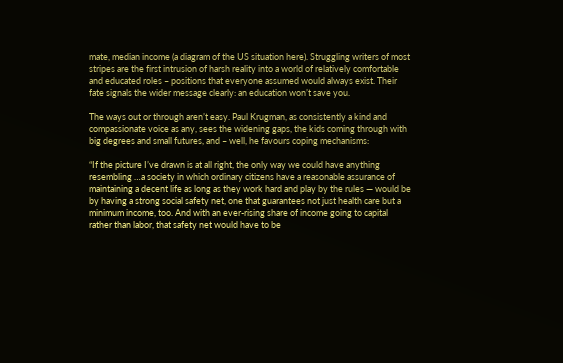mate, median income (a diagram of the US situation here). Struggling writers of most stripes are the first intrusion of harsh reality into a world of relatively comfortable and educated roles – positions that everyone assumed would always exist. Their fate signals the wider message clearly: an education won’t save you.

The ways out or through aren’t easy. Paul Krugman, as consistently a kind and compassionate voice as any, sees the widening gaps, the kids coming through with big degrees and small futures, and – well, he favours coping mechanisms:

“If the picture I’ve drawn is at all right, the only way we could have anything resembling …a society in which ordinary citizens have a reasonable assurance of maintaining a decent life as long as they work hard and play by the rules — would be by having a strong social safety net, one that guarantees not just health care but a minimum income, too. And with an ever-rising share of income going to capital rather than labor, that safety net would have to be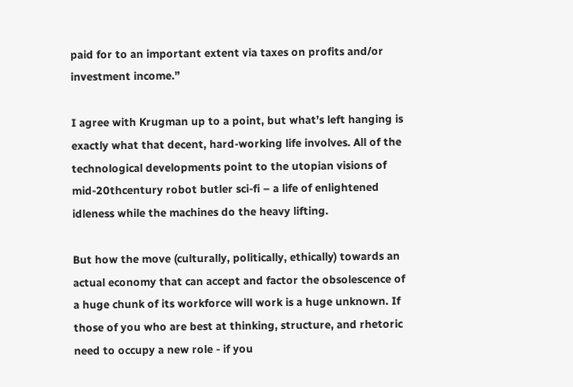paid for to an important extent via taxes on profits and/or investment income.”

I agree with Krugman up to a point, but what’s left hanging is exactly what that decent, hard-working life involves. All of the technological developments point to the utopian visions of mid-20thcentury robot butler sci-fi – a life of enlightened idleness while the machines do the heavy lifting.

But how the move (culturally, politically, ethically) towards an actual economy that can accept and factor the obsolescence of a huge chunk of its workforce will work is a huge unknown. If those of you who are best at thinking, structure, and rhetoric need to occupy a new role - if you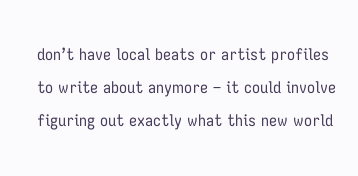don’t have local beats or artist profiles to write about anymore – it could involve figuring out exactly what this new world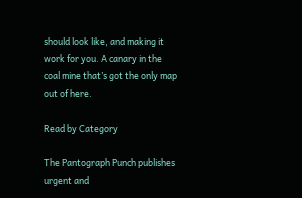should look like, and making it work for you. A canary in the coal mine that’s got the only map out of here.

Read by Category

The Pantograph Punch publishes urgent and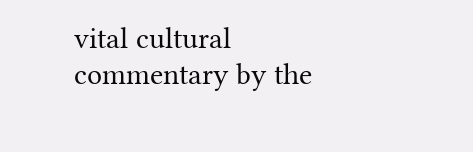vital cultural commentary by the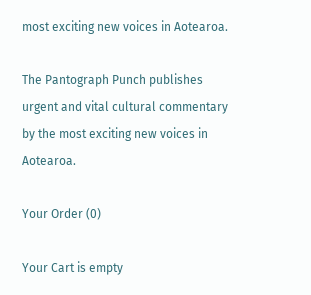most exciting new voices in Aotearoa.

The Pantograph Punch publishes urgent and vital cultural commentary by the most exciting new voices in Aotearoa.

Your Order (0)

Your Cart is empty